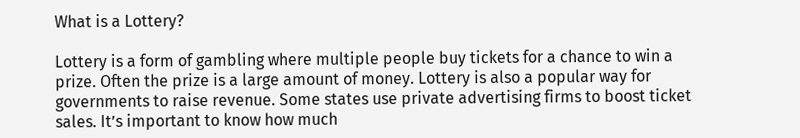What is a Lottery?

Lottery is a form of gambling where multiple people buy tickets for a chance to win a prize. Often the prize is a large amount of money. Lottery is also a popular way for governments to raise revenue. Some states use private advertising firms to boost ticket sales. It’s important to know how much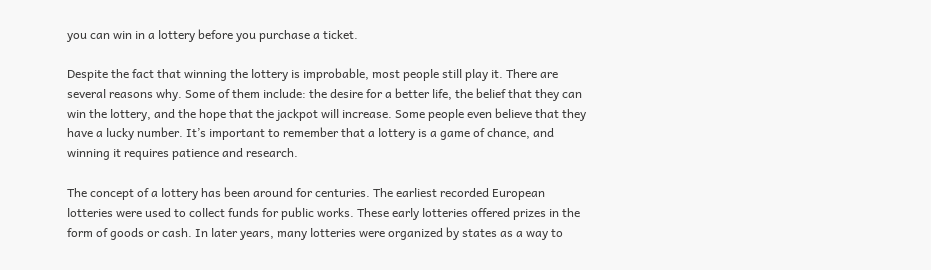you can win in a lottery before you purchase a ticket.

Despite the fact that winning the lottery is improbable, most people still play it. There are several reasons why. Some of them include: the desire for a better life, the belief that they can win the lottery, and the hope that the jackpot will increase. Some people even believe that they have a lucky number. It’s important to remember that a lottery is a game of chance, and winning it requires patience and research.

The concept of a lottery has been around for centuries. The earliest recorded European lotteries were used to collect funds for public works. These early lotteries offered prizes in the form of goods or cash. In later years, many lotteries were organized by states as a way to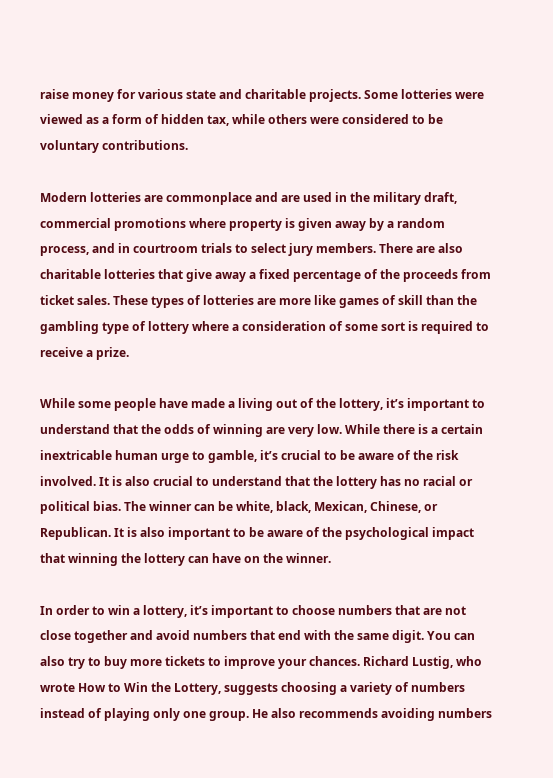raise money for various state and charitable projects. Some lotteries were viewed as a form of hidden tax, while others were considered to be voluntary contributions.

Modern lotteries are commonplace and are used in the military draft, commercial promotions where property is given away by a random process, and in courtroom trials to select jury members. There are also charitable lotteries that give away a fixed percentage of the proceeds from ticket sales. These types of lotteries are more like games of skill than the gambling type of lottery where a consideration of some sort is required to receive a prize.

While some people have made a living out of the lottery, it’s important to understand that the odds of winning are very low. While there is a certain inextricable human urge to gamble, it’s crucial to be aware of the risk involved. It is also crucial to understand that the lottery has no racial or political bias. The winner can be white, black, Mexican, Chinese, or Republican. It is also important to be aware of the psychological impact that winning the lottery can have on the winner.

In order to win a lottery, it’s important to choose numbers that are not close together and avoid numbers that end with the same digit. You can also try to buy more tickets to improve your chances. Richard Lustig, who wrote How to Win the Lottery, suggests choosing a variety of numbers instead of playing only one group. He also recommends avoiding numbers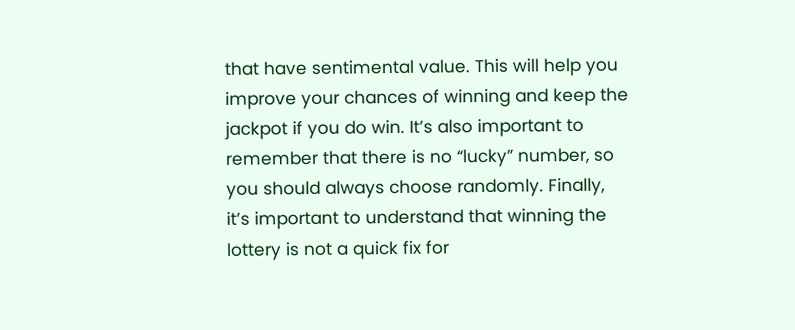that have sentimental value. This will help you improve your chances of winning and keep the jackpot if you do win. It’s also important to remember that there is no “lucky” number, so you should always choose randomly. Finally, it’s important to understand that winning the lottery is not a quick fix for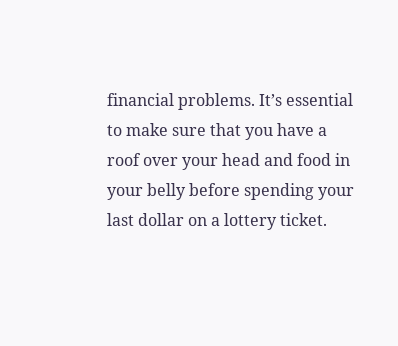financial problems. It’s essential to make sure that you have a roof over your head and food in your belly before spending your last dollar on a lottery ticket.